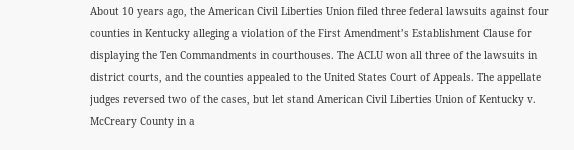About 10 years ago, the American Civil Liberties Union filed three federal lawsuits against four counties in Kentucky alleging a violation of the First Amendment’s Establishment Clause for displaying the Ten Commandments in courthouses. The ACLU won all three of the lawsuits in district courts, and the counties appealed to the United States Court of Appeals. The appellate judges reversed two of the cases, but let stand American Civil Liberties Union of Kentucky v. McCreary County in a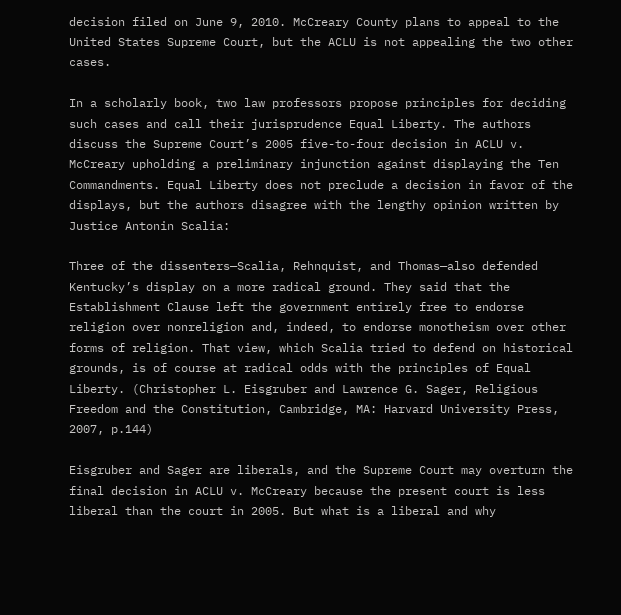decision filed on June 9, 2010. McCreary County plans to appeal to the United States Supreme Court, but the ACLU is not appealing the two other cases.

In a scholarly book, two law professors propose principles for deciding such cases and call their jurisprudence Equal Liberty. The authors discuss the Supreme Court’s 2005 five-to-four decision in ACLU v. McCreary upholding a preliminary injunction against displaying the Ten Commandments. Equal Liberty does not preclude a decision in favor of the displays, but the authors disagree with the lengthy opinion written by Justice Antonin Scalia:

Three of the dissenters—Scalia, Rehnquist, and Thomas—also defended Kentucky’s display on a more radical ground. They said that the Establishment Clause left the government entirely free to endorse religion over nonreligion and, indeed, to endorse monotheism over other forms of religion. That view, which Scalia tried to defend on historical grounds, is of course at radical odds with the principles of Equal Liberty. (Christopher L. Eisgruber and Lawrence G. Sager, Religious Freedom and the Constitution, Cambridge, MA: Harvard University Press, 2007, p.144)

Eisgruber and Sager are liberals, and the Supreme Court may overturn the final decision in ACLU v. McCreary because the present court is less liberal than the court in 2005. But what is a liberal and why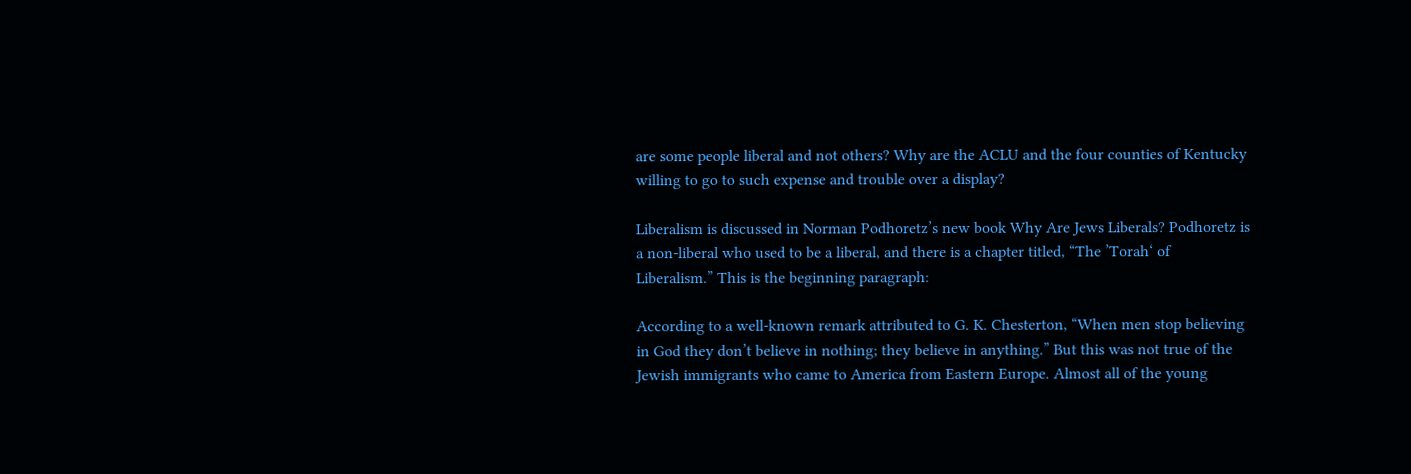are some people liberal and not others? Why are the ACLU and the four counties of Kentucky willing to go to such expense and trouble over a display?

Liberalism is discussed in Norman Podhoretz’s new book Why Are Jews Liberals? Podhoretz is a non-liberal who used to be a liberal, and there is a chapter titled, “The ’Torah‘ of Liberalism.” This is the beginning paragraph:

According to a well-known remark attributed to G. K. Chesterton, “When men stop believing in God they don’t believe in nothing; they believe in anything.” But this was not true of the Jewish immigrants who came to America from Eastern Europe. Almost all of the young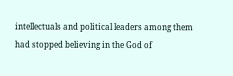intellectuals and political leaders among them had stopped believing in the God of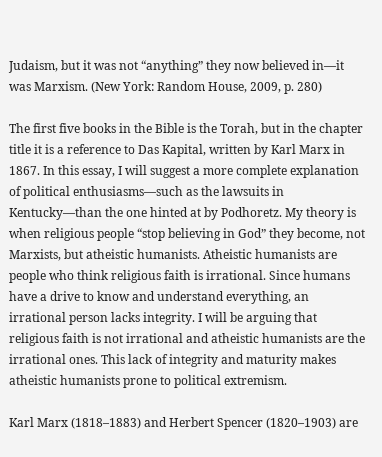Judaism, but it was not “anything” they now believed in—it was Marxism. (New York: Random House, 2009, p. 280)

The first five books in the Bible is the Torah, but in the chapter title it is a reference to Das Kapital, written by Karl Marx in 1867. In this essay, I will suggest a more complete explanation of political enthusiasms—such as the lawsuits in Kentucky—than the one hinted at by Podhoretz. My theory is when religious people “stop believing in God” they become, not Marxists, but atheistic humanists. Atheistic humanists are people who think religious faith is irrational. Since humans have a drive to know and understand everything, an irrational person lacks integrity. I will be arguing that religious faith is not irrational and atheistic humanists are the irrational ones. This lack of integrity and maturity makes atheistic humanists prone to political extremism.

Karl Marx (1818–1883) and Herbert Spencer (1820–1903) are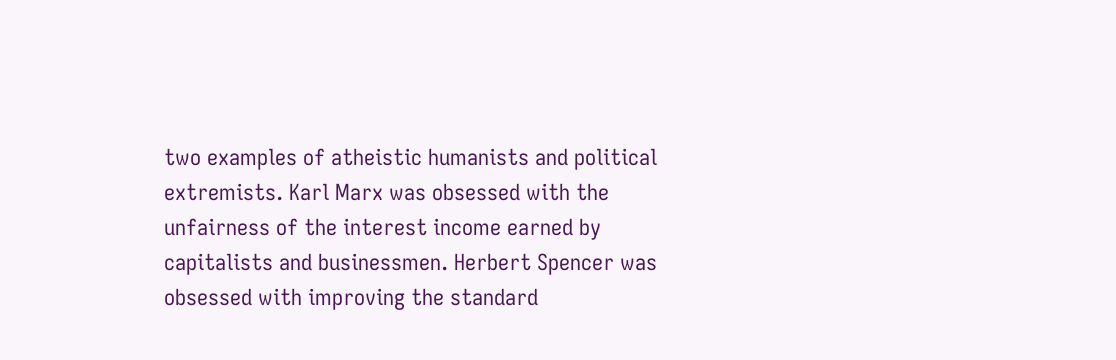two examples of atheistic humanists and political extremists. Karl Marx was obsessed with the unfairness of the interest income earned by capitalists and businessmen. Herbert Spencer was obsessed with improving the standard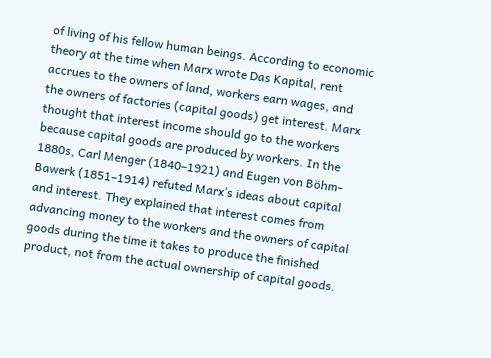of living of his fellow human beings. According to economic theory at the time when Marx wrote Das Kapital, rent accrues to the owners of land, workers earn wages, and the owners of factories (capital goods) get interest. Marx thought that interest income should go to the workers because capital goods are produced by workers. In the 1880s, Carl Menger (1840–1921) and Eugen von Böhm-Bawerk (1851–1914) refuted Marx’s ideas about capital and interest. They explained that interest comes from advancing money to the workers and the owners of capital goods during the time it takes to produce the finished product, not from the actual ownership of capital goods.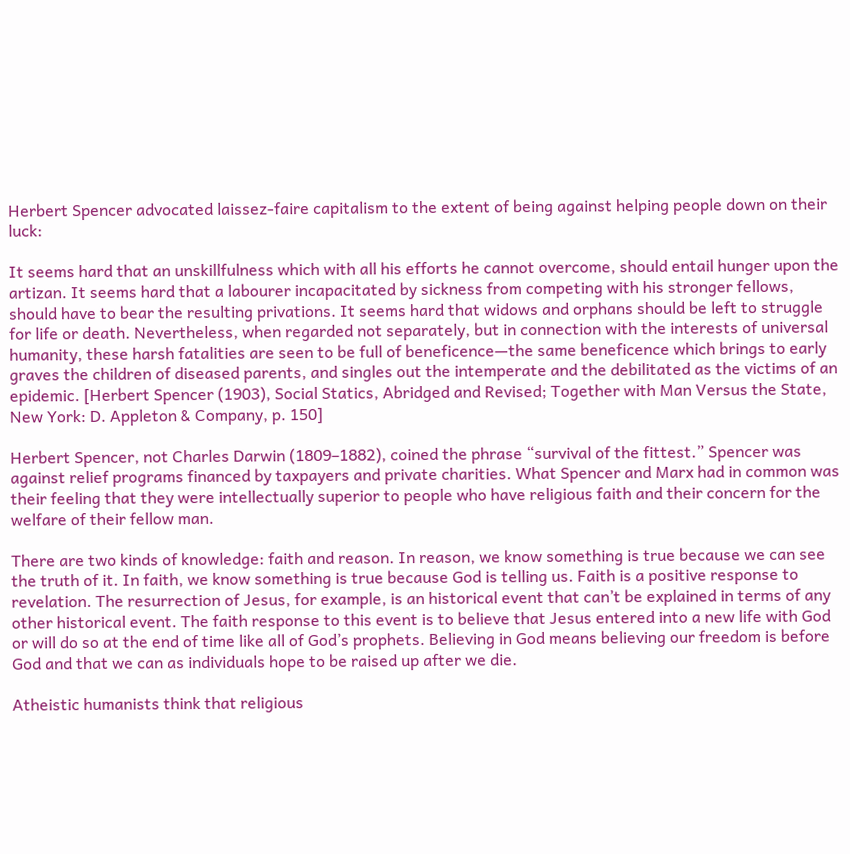Herbert Spencer advocated laissez-faire capitalism to the extent of being against helping people down on their luck:

It seems hard that an unskillfulness which with all his efforts he cannot overcome, should entail hunger upon the artizan. It seems hard that a labourer incapacitated by sickness from competing with his stronger fellows, should have to bear the resulting privations. It seems hard that widows and orphans should be left to struggle for life or death. Nevertheless, when regarded not separately, but in connection with the interests of universal humanity, these harsh fatalities are seen to be full of beneficence—the same beneficence which brings to early graves the children of diseased parents, and singles out the intemperate and the debilitated as the victims of an epidemic. [Herbert Spencer (1903), Social Statics, Abridged and Revised; Together with Man Versus the State, New York: D. Appleton & Company, p. 150]

Herbert Spencer, not Charles Darwin (1809–1882), coined the phrase “survival of the fittest.” Spencer was against relief programs financed by taxpayers and private charities. What Spencer and Marx had in common was their feeling that they were intellectually superior to people who have religious faith and their concern for the welfare of their fellow man.

There are two kinds of knowledge: faith and reason. In reason, we know something is true because we can see the truth of it. In faith, we know something is true because God is telling us. Faith is a positive response to revelation. The resurrection of Jesus, for example, is an historical event that can’t be explained in terms of any other historical event. The faith response to this event is to believe that Jesus entered into a new life with God or will do so at the end of time like all of God’s prophets. Believing in God means believing our freedom is before God and that we can as individuals hope to be raised up after we die.

Atheistic humanists think that religious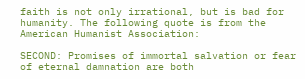faith is not only irrational, but is bad for humanity. The following quote is from the American Humanist Association:

SECOND: Promises of immortal salvation or fear of eternal damnation are both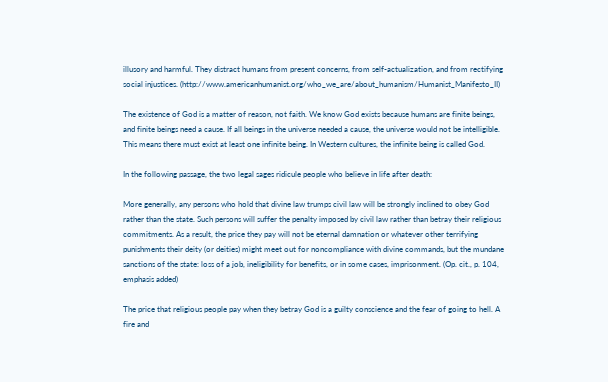illusory and harmful. They distract humans from present concerns, from self-actualization, and from rectifying social injustices. (http://www.americanhumanist.org/who_we_are/about_humanism/Humanist_Manifesto_II)

The existence of God is a matter of reason, not faith. We know God exists because humans are finite beings, and finite beings need a cause. If all beings in the universe needed a cause, the universe would not be intelligible. This means there must exist at least one infinite being. In Western cultures, the infinite being is called God.

In the following passage, the two legal sages ridicule people who believe in life after death:

More generally, any persons who hold that divine law trumps civil law will be strongly inclined to obey God rather than the state. Such persons will suffer the penalty imposed by civil law rather than betray their religious commitments. As a result, the price they pay will not be eternal damnation or whatever other terrifying punishments their deity (or deities) might meet out for noncompliance with divine commands, but the mundane sanctions of the state: loss of a job, ineligibility for benefits, or in some cases, imprisonment. (Op. cit., p. 104, emphasis added)

The price that religious people pay when they betray God is a guilty conscience and the fear of going to hell. A fire and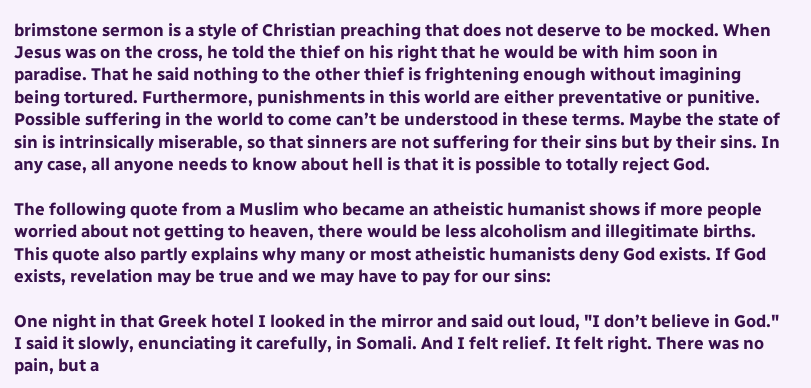brimstone sermon is a style of Christian preaching that does not deserve to be mocked. When Jesus was on the cross, he told the thief on his right that he would be with him soon in paradise. That he said nothing to the other thief is frightening enough without imagining being tortured. Furthermore, punishments in this world are either preventative or punitive. Possible suffering in the world to come can’t be understood in these terms. Maybe the state of sin is intrinsically miserable, so that sinners are not suffering for their sins but by their sins. In any case, all anyone needs to know about hell is that it is possible to totally reject God.

The following quote from a Muslim who became an atheistic humanist shows if more people worried about not getting to heaven, there would be less alcoholism and illegitimate births. This quote also partly explains why many or most atheistic humanists deny God exists. If God exists, revelation may be true and we may have to pay for our sins:

One night in that Greek hotel I looked in the mirror and said out loud, "I don’t believe in God." I said it slowly, enunciating it carefully, in Somali. And I felt relief. It felt right. There was no pain, but a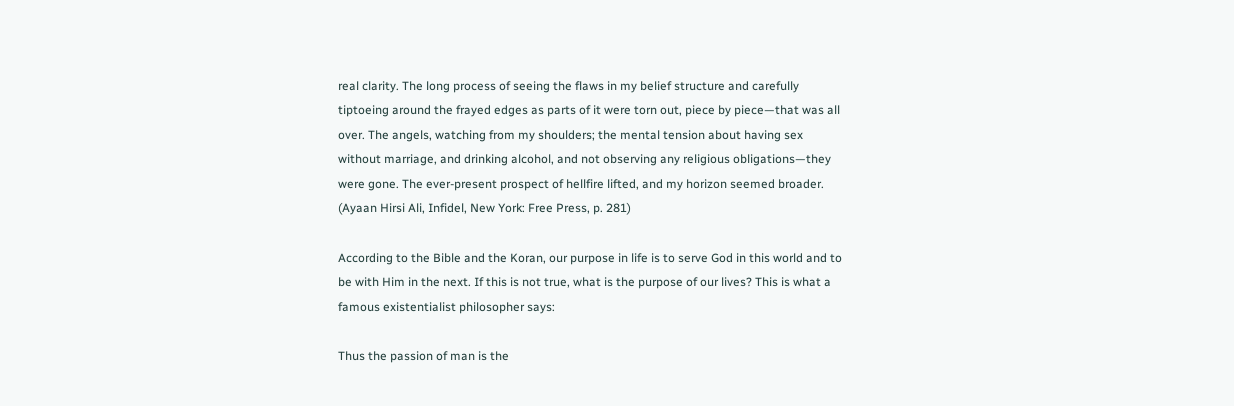real clarity. The long process of seeing the flaws in my belief structure and carefully tiptoeing around the frayed edges as parts of it were torn out, piece by piece—that was all over. The angels, watching from my shoulders; the mental tension about having sex without marriage, and drinking alcohol, and not observing any religious obligations—they were gone. The ever-present prospect of hellfire lifted, and my horizon seemed broader. (Ayaan Hirsi Ali, Infidel, New York: Free Press, p. 281)

According to the Bible and the Koran, our purpose in life is to serve God in this world and to be with Him in the next. If this is not true, what is the purpose of our lives? This is what a famous existentialist philosopher says:

Thus the passion of man is the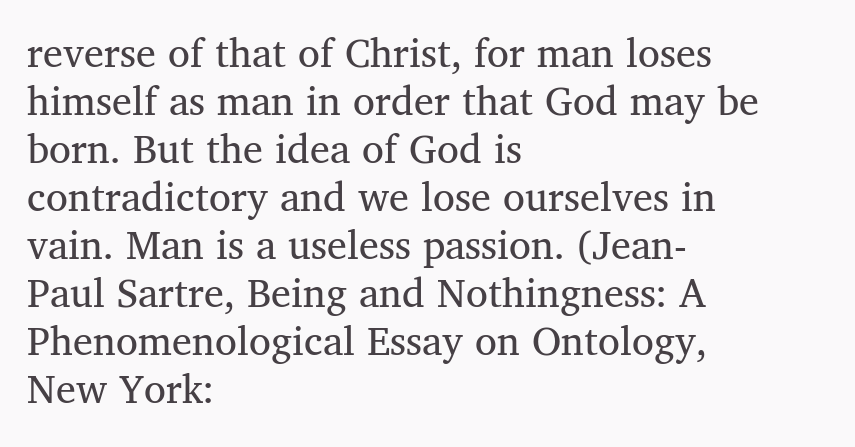reverse of that of Christ, for man loses himself as man in order that God may be born. But the idea of God is contradictory and we lose ourselves in vain. Man is a useless passion. (Jean-Paul Sartre, Being and Nothingness: A Phenomenological Essay on Ontology, New York: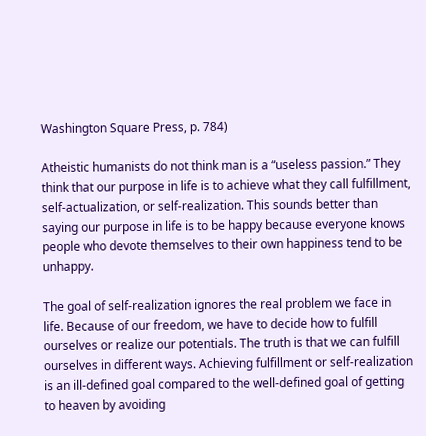Washington Square Press, p. 784)

Atheistic humanists do not think man is a “useless passion.” They think that our purpose in life is to achieve what they call fulfillment, self-actualization, or self-realization. This sounds better than saying our purpose in life is to be happy because everyone knows people who devote themselves to their own happiness tend to be unhappy.

The goal of self-realization ignores the real problem we face in life. Because of our freedom, we have to decide how to fulfill ourselves or realize our potentials. The truth is that we can fulfill ourselves in different ways. Achieving fulfillment or self-realization is an ill-defined goal compared to the well-defined goal of getting to heaven by avoiding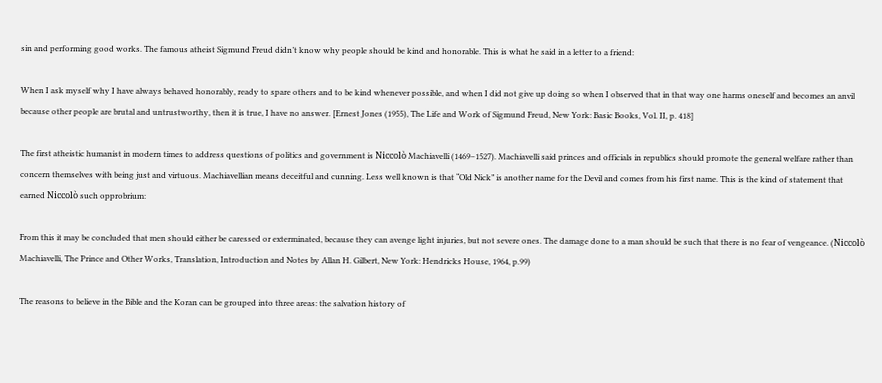sin and performing good works. The famous atheist Sigmund Freud didn’t know why people should be kind and honorable. This is what he said in a letter to a friend:

When I ask myself why I have always behaved honorably, ready to spare others and to be kind whenever possible, and when I did not give up doing so when I observed that in that way one harms oneself and becomes an anvil because other people are brutal and untrustworthy, then it is true, I have no answer. [Ernest Jones (1955), The Life and Work of Sigmund Freud, New York: Basic Books, Vol. II, p. 418]

The first atheistic humanist in modern times to address questions of politics and government is Niccolò Machiavelli (1469–1527). Machiavelli said princes and officials in republics should promote the general welfare rather than concern themselves with being just and virtuous. Machiavellian means deceitful and cunning. Less well known is that “Old Nick” is another name for the Devil and comes from his first name. This is the kind of statement that earned Niccolò such opprobrium:

From this it may be concluded that men should either be caressed or exterminated, because they can avenge light injuries, but not severe ones. The damage done to a man should be such that there is no fear of vengeance. (Niccolò Machiavelli, The Prince and Other Works, Translation, Introduction and Notes by Allan H. Gilbert, New York: Hendricks House, 1964, p.99)

The reasons to believe in the Bible and the Koran can be grouped into three areas: the salvation history of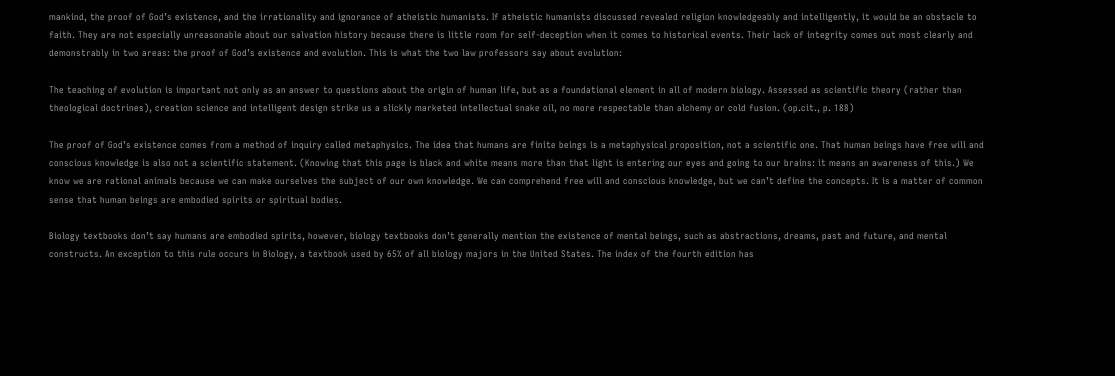mankind, the proof of God’s existence, and the irrationality and ignorance of atheistic humanists. If atheistic humanists discussed revealed religion knowledgeably and intelligently, it would be an obstacle to faith. They are not especially unreasonable about our salvation history because there is little room for self-deception when it comes to historical events. Their lack of integrity comes out most clearly and demonstrably in two areas: the proof of God’s existence and evolution. This is what the two law professors say about evolution:

The teaching of evolution is important not only as an answer to questions about the origin of human life, but as a foundational element in all of modern biology. Assessed as scientific theory (rather than theological doctrines), creation science and intelligent design strike us a slickly marketed intellectual snake oil, no more respectable than alchemy or cold fusion. (op.cit., p. 188)

The proof of God’s existence comes from a method of inquiry called metaphysics. The idea that humans are finite beings is a metaphysical proposition, not a scientific one. That human beings have free will and conscious knowledge is also not a scientific statement. (Knowing that this page is black and white means more than that light is entering our eyes and going to our brains: it means an awareness of this.) We know we are rational animals because we can make ourselves the subject of our own knowledge. We can comprehend free will and conscious knowledge, but we can’t define the concepts. It is a matter of common sense that human beings are embodied spirits or spiritual bodies.

Biology textbooks don’t say humans are embodied spirits, however, biology textbooks don’t generally mention the existence of mental beings, such as abstractions, dreams, past and future, and mental constructs. An exception to this rule occurs in Biology, a textbook used by 65% of all biology majors in the United States. The index of the fourth edition has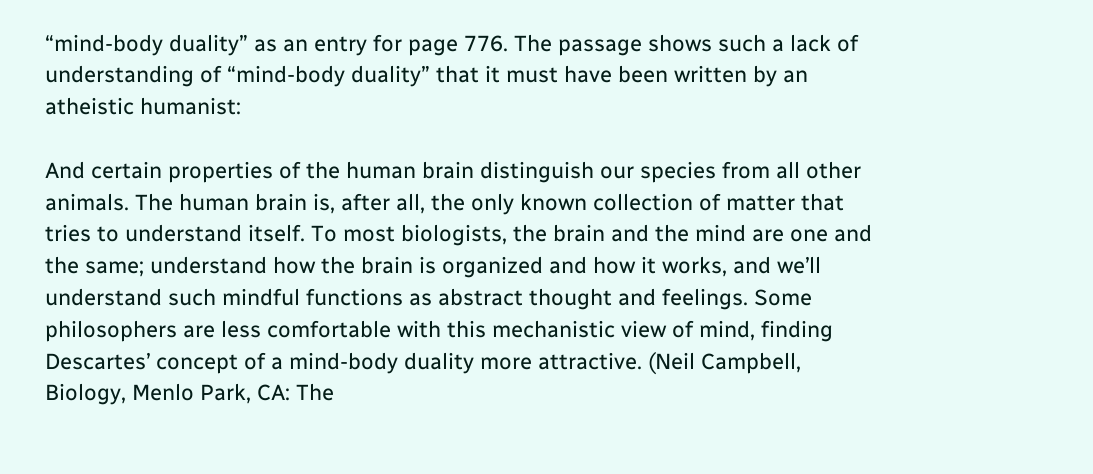“mind-body duality” as an entry for page 776. The passage shows such a lack of understanding of “mind-body duality” that it must have been written by an atheistic humanist:

And certain properties of the human brain distinguish our species from all other animals. The human brain is, after all, the only known collection of matter that tries to understand itself. To most biologists, the brain and the mind are one and the same; understand how the brain is organized and how it works, and we’ll understand such mindful functions as abstract thought and feelings. Some philosophers are less comfortable with this mechanistic view of mind, finding Descartes’ concept of a mind-body duality more attractive. (Neil Campbell, Biology, Menlo Park, CA: The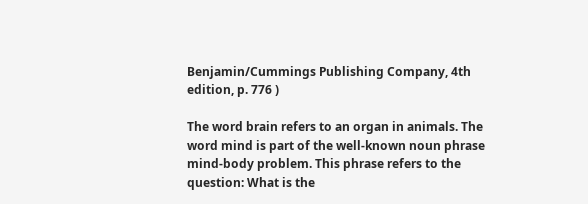Benjamin/Cummings Publishing Company, 4th edition, p. 776 )

The word brain refers to an organ in animals. The word mind is part of the well-known noun phrase mind-body problem. This phrase refers to the question: What is the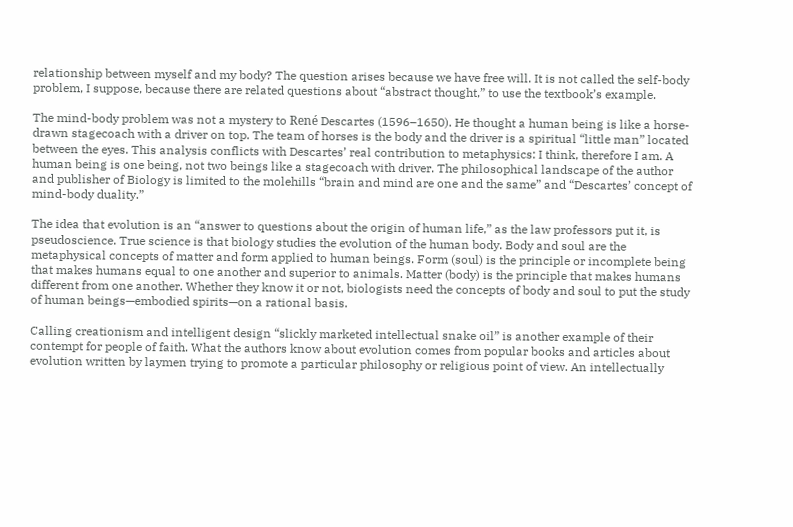relationship between myself and my body? The question arises because we have free will. It is not called the self-body problem, I suppose, because there are related questions about “abstract thought,” to use the textbook’s example.

The mind-body problem was not a mystery to René Descartes (1596–1650). He thought a human being is like a horse-drawn stagecoach with a driver on top. The team of horses is the body and the driver is a spiritual “little man” located between the eyes. This analysis conflicts with Descartes’ real contribution to metaphysics: I think, therefore I am. A human being is one being, not two beings like a stagecoach with driver. The philosophical landscape of the author and publisher of Biology is limited to the molehills “brain and mind are one and the same” and “Descartes’ concept of mind-body duality.”

The idea that evolution is an “answer to questions about the origin of human life,” as the law professors put it, is pseudoscience. True science is that biology studies the evolution of the human body. Body and soul are the metaphysical concepts of matter and form applied to human beings. Form (soul) is the principle or incomplete being that makes humans equal to one another and superior to animals. Matter (body) is the principle that makes humans different from one another. Whether they know it or not, biologists need the concepts of body and soul to put the study of human beings—embodied spirits—on a rational basis.

Calling creationism and intelligent design “slickly marketed intellectual snake oil” is another example of their contempt for people of faith. What the authors know about evolution comes from popular books and articles about evolution written by laymen trying to promote a particular philosophy or religious point of view. An intellectually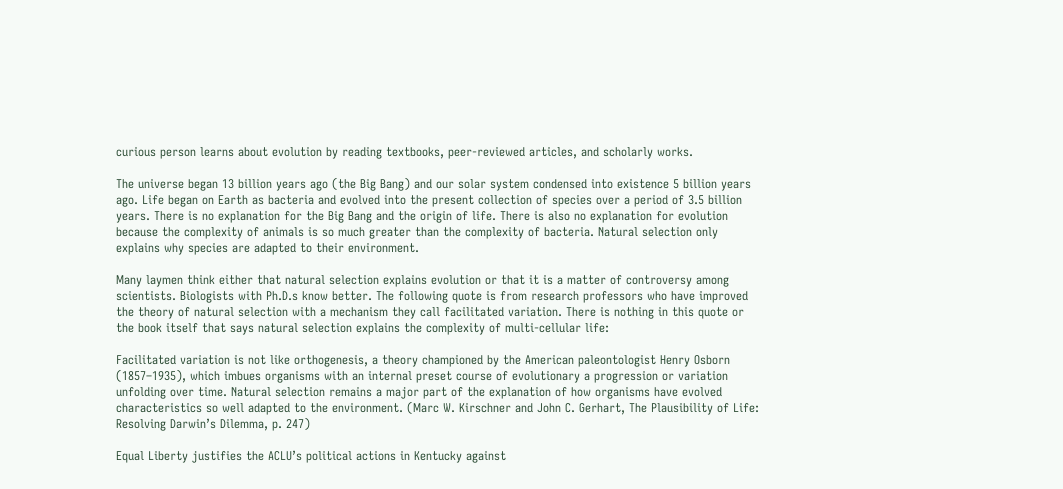curious person learns about evolution by reading textbooks, peer-reviewed articles, and scholarly works.

The universe began 13 billion years ago (the Big Bang) and our solar system condensed into existence 5 billion years ago. Life began on Earth as bacteria and evolved into the present collection of species over a period of 3.5 billion years. There is no explanation for the Big Bang and the origin of life. There is also no explanation for evolution because the complexity of animals is so much greater than the complexity of bacteria. Natural selection only explains why species are adapted to their environment.

Many laymen think either that natural selection explains evolution or that it is a matter of controversy among scientists. Biologists with Ph.D.s know better. The following quote is from research professors who have improved the theory of natural selection with a mechanism they call facilitated variation. There is nothing in this quote or the book itself that says natural selection explains the complexity of multi-cellular life:

Facilitated variation is not like orthogenesis, a theory championed by the American paleontologist Henry Osborn (1857–1935), which imbues organisms with an internal preset course of evolutionary a progression or variation unfolding over time. Natural selection remains a major part of the explanation of how organisms have evolved characteristics so well adapted to the environment. (Marc W. Kirschner and John C. Gerhart, The Plausibility of Life: Resolving Darwin’s Dilemma, p. 247)

Equal Liberty justifies the ACLU’s political actions in Kentucky against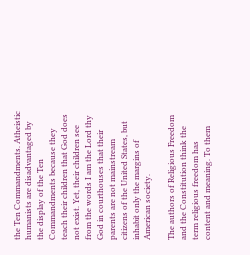the Ten Commandments. Atheistic humanists are disadvantaged by the display of the Ten Commandments because they teach their children that God does not exist. Yet, their children see from the words I am the Lord thy God in courthouses that their parents are not mainstream citizens of the United States, but inhabit only the margins of American society.

The authors of Religious Freedom and the Constitution think the term religious freedom has content and meaning. To them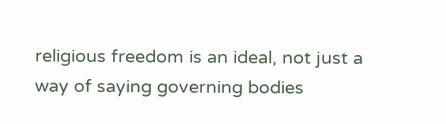religious freedom is an ideal, not just a way of saying governing bodies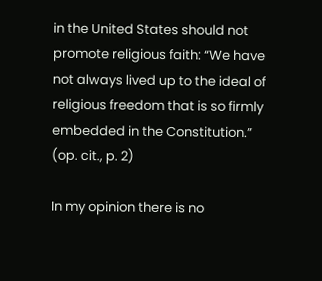in the United States should not promote religious faith: “We have not always lived up to the ideal of religious freedom that is so firmly embedded in the Constitution.” (op. cit., p. 2)

In my opinion there is no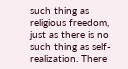such thing as religious freedom, just as there is no such thing as self-realization. There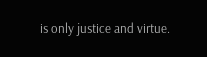is only justice and virtue.